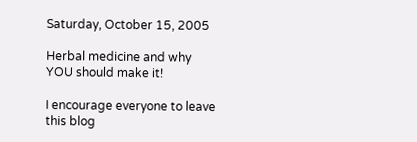Saturday, October 15, 2005

Herbal medicine and why YOU should make it!

I encourage everyone to leave this blog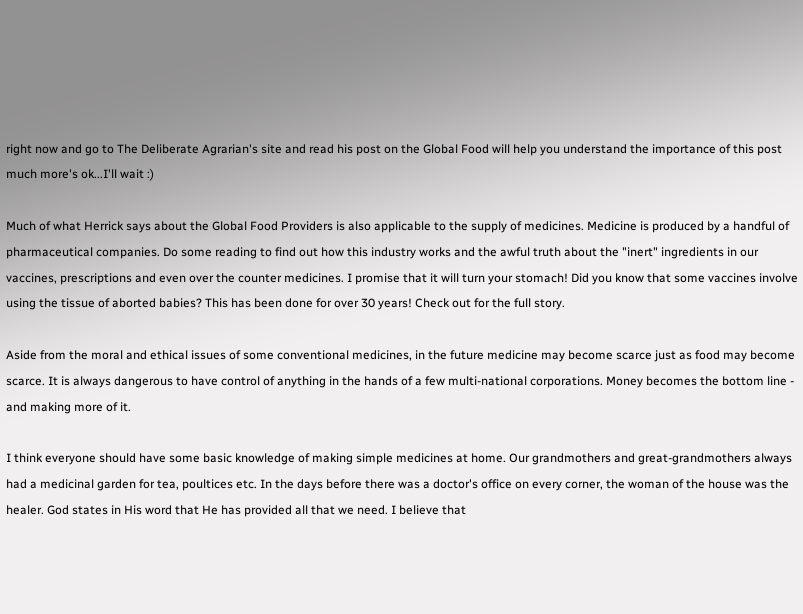right now and go to The Deliberate Agrarian's site and read his post on the Global Food will help you understand the importance of this post much more's ok...I'll wait :)

Much of what Herrick says about the Global Food Providers is also applicable to the supply of medicines. Medicine is produced by a handful of pharmaceutical companies. Do some reading to find out how this industry works and the awful truth about the "inert" ingredients in our vaccines, prescriptions and even over the counter medicines. I promise that it will turn your stomach! Did you know that some vaccines involve using the tissue of aborted babies? This has been done for over 30 years! Check out for the full story.

Aside from the moral and ethical issues of some conventional medicines, in the future medicine may become scarce just as food may become scarce. It is always dangerous to have control of anything in the hands of a few multi-national corporations. Money becomes the bottom line - and making more of it.

I think everyone should have some basic knowledge of making simple medicines at home. Our grandmothers and great-grandmothers always had a medicinal garden for tea, poultices etc. In the days before there was a doctor's office on every corner, the woman of the house was the healer. God states in His word that He has provided all that we need. I believe that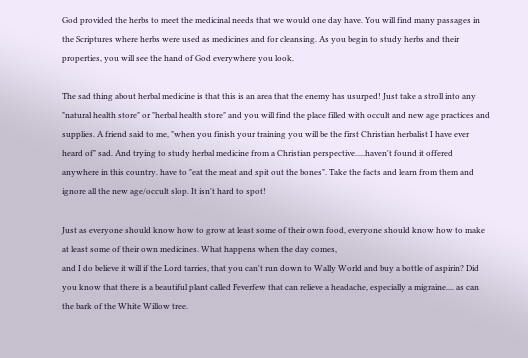God provided the herbs to meet the medicinal needs that we would one day have. You will find many passages in the Scriptures where herbs were used as medicines and for cleansing. As you begin to study herbs and their properties, you will see the hand of God everywhere you look.

The sad thing about herbal medicine is that this is an area that the enemy has usurped! Just take a stroll into any "natural health store" or "herbal health store" and you will find the place filled with occult and new age practices and supplies. A friend said to me, "when you finish your training you will be the first Christian herbalist I have ever heard of" sad. And trying to study herbal medicine from a Christian perspective.....haven't found it offered anywhere in this country. have to "eat the meat and spit out the bones". Take the facts and learn from them and ignore all the new age/occult slop. It isn't hard to spot!

Just as everyone should know how to grow at least some of their own food, everyone should know how to make at least some of their own medicines. What happens when the day comes,
and I do believe it will if the Lord tarries, that you can't run down to Wally World and buy a bottle of aspirin? Did you know that there is a beautiful plant called Feverfew that can relieve a headache, especially a migraine.... as can the bark of the White Willow tree.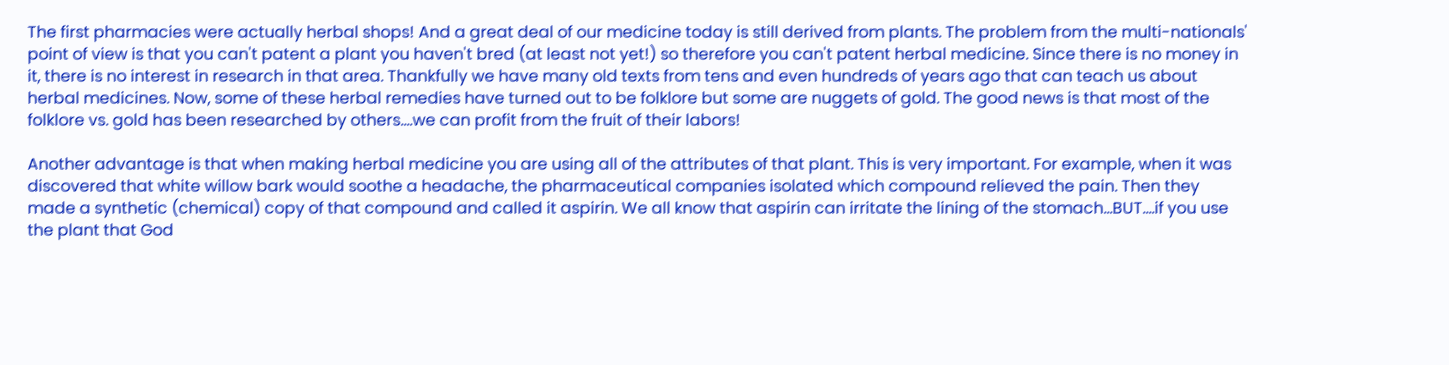The first pharmacies were actually herbal shops! And a great deal of our medicine today is still derived from plants. The problem from the multi-nationals' point of view is that you can't patent a plant you haven't bred (at least not yet!) so therefore you can't patent herbal medicine. Since there is no money in it, there is no interest in research in that area. Thankfully we have many old texts from tens and even hundreds of years ago that can teach us about herbal medicines. Now, some of these herbal remedies have turned out to be folklore but some are nuggets of gold. The good news is that most of the folklore vs. gold has been researched by others....we can profit from the fruit of their labors!

Another advantage is that when making herbal medicine you are using all of the attributes of that plant. This is very important. For example, when it was discovered that white willow bark would soothe a headache, the pharmaceutical companies isolated which compound relieved the pain. Then they made a synthetic (chemical) copy of that compound and called it aspirin. We all know that aspirin can irritate the lining of the stomach...BUT....if you use the plant that God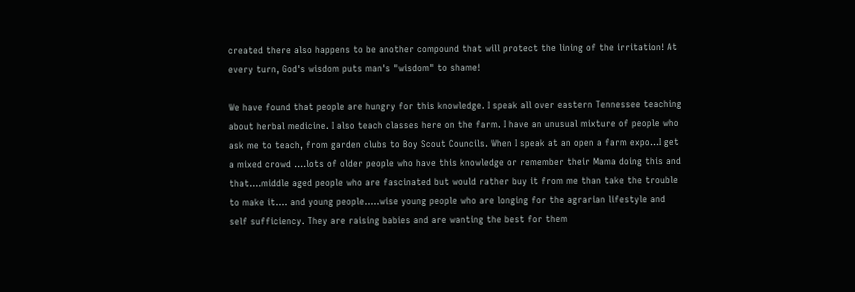created there also happens to be another compound that will protect the lining of the irritation! At every turn, God's wisdom puts man's "wisdom" to shame!

We have found that people are hungry for this knowledge. I speak all over eastern Tennessee teaching about herbal medicine. I also teach classes here on the farm. I have an unusual mixture of people who ask me to teach, from garden clubs to Boy Scout Councils. When I speak at an open a farm expo...I get a mixed crowd ....lots of older people who have this knowledge or remember their Mama doing this and that....middle aged people who are fascinated but would rather buy it from me than take the trouble to make it.... and young people.....wise young people who are longing for the agrarian lifestyle and self sufficiency. They are raising babies and are wanting the best for them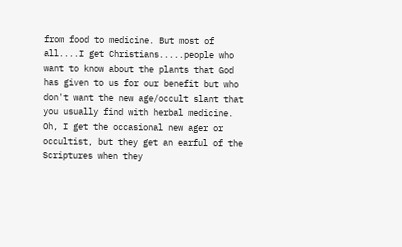from food to medicine. But most of all....I get Christians.....people who want to know about the plants that God has given to us for our benefit but who don't want the new age/occult slant that you usually find with herbal medicine. Oh, I get the occasional new ager or occultist, but they get an earful of the Scriptures when they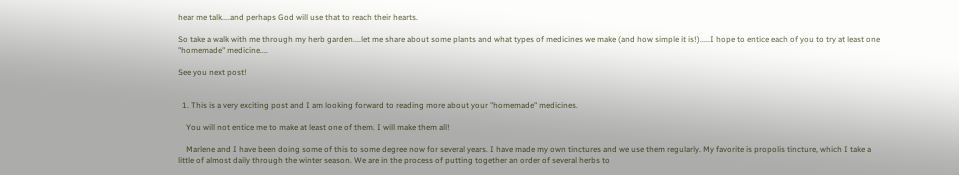hear me talk....and perhaps God will use that to reach their hearts.

So take a walk with me through my herb garden....let me share about some plants and what types of medicines we make (and how simple it is!).....I hope to entice each of you to try at least one "homemade" medicine....

See you next post!


  1. This is a very exciting post and I am looking forward to reading more about your "homemade" medicines.

    You will not entice me to make at least one of them. I will make them all!

    Marlene and I have been doing some of this to some degree now for several years. I have made my own tinctures and we use them regularly. My favorite is propolis tincture, which I take a little of almost daily through the winter season. We are in the process of putting together an order of several herbs to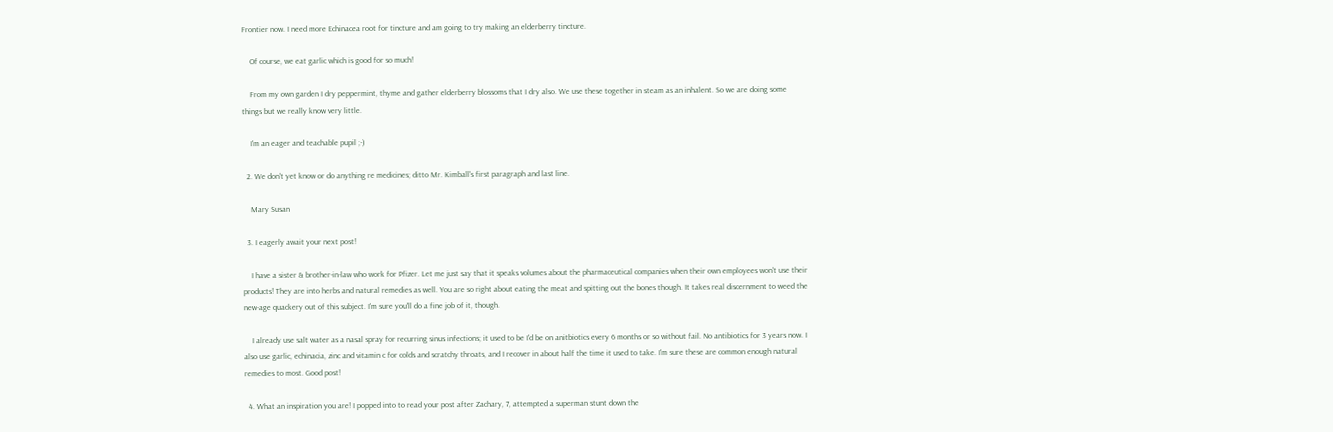Frontier now. I need more Echinacea root for tincture and am going to try making an elderberry tincture.

    Of course, we eat garlic which is good for so much!

    From my own garden I dry peppermint, thyme and gather elderberry blossoms that I dry also. We use these together in steam as an inhalent. So we are doing some things but we really know very little.

    I'm an eager and teachable pupil ;-)

  2. We don't yet know or do anything re medicines; ditto Mr. Kimball's first paragraph and last line.

    Mary Susan

  3. I eagerly await your next post!

    I have a sister & brother-in-law who work for Pfizer. Let me just say that it speaks volumes about the pharmaceutical companies when their own employees won't use their products! They are into herbs and natural remedies as well. You are so right about eating the meat and spitting out the bones though. It takes real discernment to weed the new-age quackery out of this subject. I'm sure you'll do a fine job of it, though.

    I already use salt water as a nasal spray for recurring sinus infections; it used to be I'd be on anitbiotics every 6 months or so without fail. No antibiotics for 3 years now. I also use garlic, echinacia, zinc and vitamin c for colds and scratchy throats, and I recover in about half the time it used to take. I'm sure these are common enough natural remedies to most. Good post!

  4. What an inspiration you are! I popped into to read your post after Zachary, 7, attempted a superman stunt down the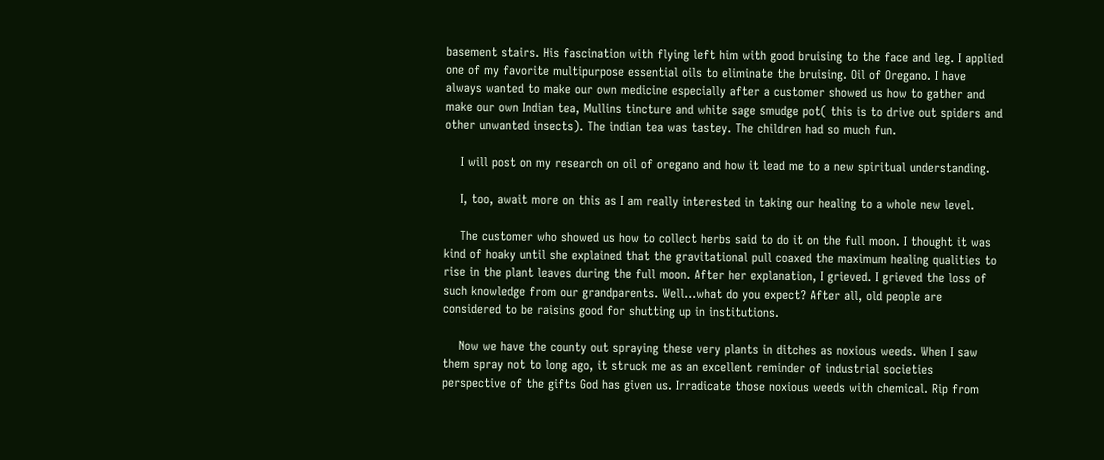basement stairs. His fascination with flying left him with good bruising to the face and leg. I applied one of my favorite multipurpose essential oils to eliminate the bruising. Oil of Oregano. I have always wanted to make our own medicine especially after a customer showed us how to gather and make our own Indian tea, Mullins tincture and white sage smudge pot( this is to drive out spiders and other unwanted insects). The indian tea was tastey. The children had so much fun.

    I will post on my research on oil of oregano and how it lead me to a new spiritual understanding.

    I, too, await more on this as I am really interested in taking our healing to a whole new level.

    The customer who showed us how to collect herbs said to do it on the full moon. I thought it was kind of hoaky until she explained that the gravitational pull coaxed the maximum healing qualities to rise in the plant leaves during the full moon. After her explanation, I grieved. I grieved the loss of such knowledge from our grandparents. Well...what do you expect? After all, old people are considered to be raisins good for shutting up in institutions.

    Now we have the county out spraying these very plants in ditches as noxious weeds. When I saw them spray not to long ago, it struck me as an excellent reminder of industrial societies perspective of the gifts God has given us. Irradicate those noxious weeds with chemical. Rip from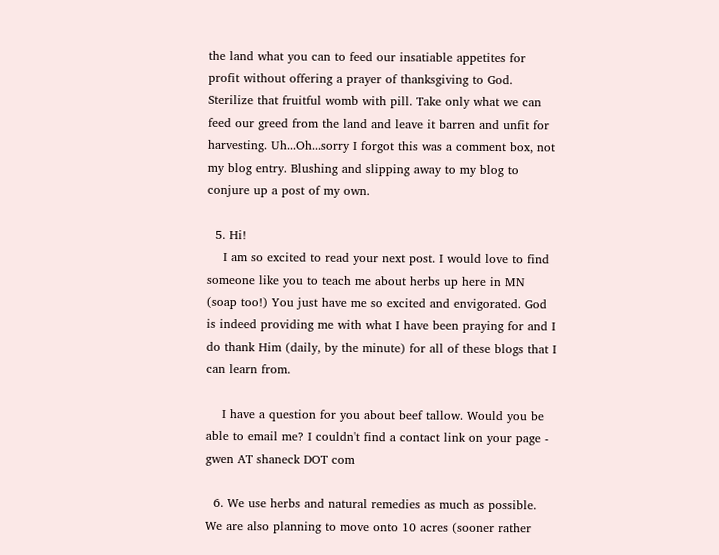the land what you can to feed our insatiable appetites for profit without offering a prayer of thanksgiving to God. Sterilize that fruitful womb with pill. Take only what we can feed our greed from the land and leave it barren and unfit for harvesting. Uh...Oh...sorry I forgot this was a comment box, not my blog entry. Blushing and slipping away to my blog to conjure up a post of my own.

  5. Hi!
    I am so excited to read your next post. I would love to find someone like you to teach me about herbs up here in MN (soap too!) You just have me so excited and envigorated. God is indeed providing me with what I have been praying for and I do thank Him (daily, by the minute) for all of these blogs that I can learn from.

    I have a question for you about beef tallow. Would you be able to email me? I couldn't find a contact link on your page - gwen AT shaneck DOT com

  6. We use herbs and natural remedies as much as possible. We are also planning to move onto 10 acres (sooner rather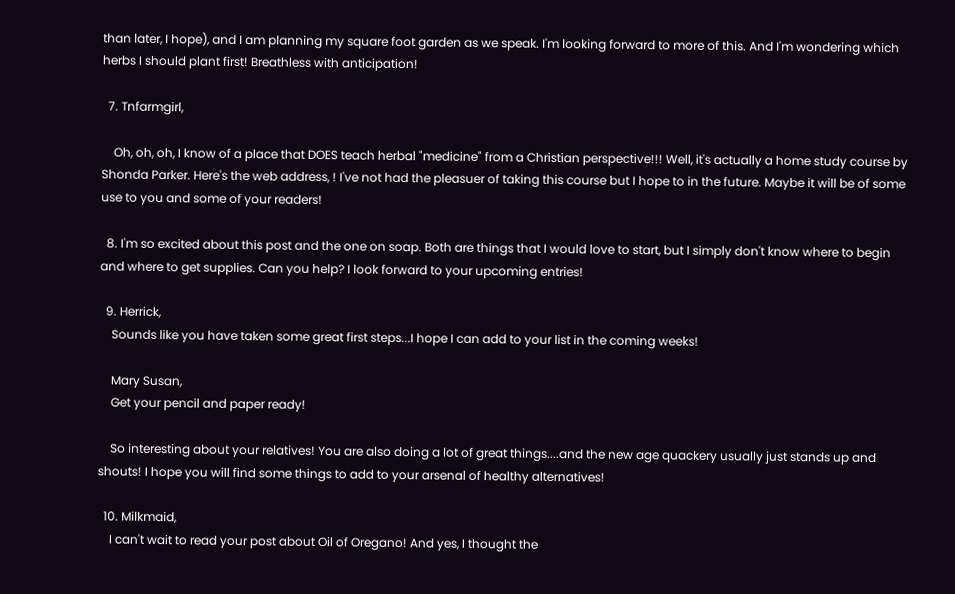than later, I hope), and I am planning my square foot garden as we speak. I'm looking forward to more of this. And I'm wondering which herbs I should plant first! Breathless with anticipation!

  7. Tnfarmgirl,

    Oh, oh, oh, I know of a place that DOES teach herbal "medicine" from a Christian perspective!!! Well, it's actually a home study course by Shonda Parker. Here's the web address, ! I've not had the pleasuer of taking this course but I hope to in the future. Maybe it will be of some use to you and some of your readers!

  8. I'm so excited about this post and the one on soap. Both are things that I would love to start, but I simply don't know where to begin and where to get supplies. Can you help? I look forward to your upcoming entries!

  9. Herrick,
    Sounds like you have taken some great first steps...I hope I can add to your list in the coming weeks!

    Mary Susan,
    Get your pencil and paper ready!

    So interesting about your relatives! You are also doing a lot of great things....and the new age quackery usually just stands up and shouts! I hope you will find some things to add to your arsenal of healthy alternatives!

  10. Milkmaid,
    I can't wait to read your post about Oil of Oregano! And yes, I thought the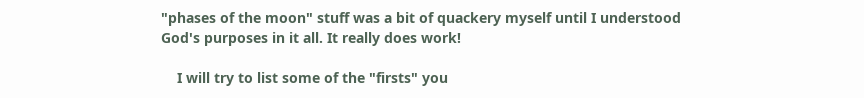"phases of the moon" stuff was a bit of quackery myself until I understood God's purposes in it all. It really does work!

    I will try to list some of the "firsts" you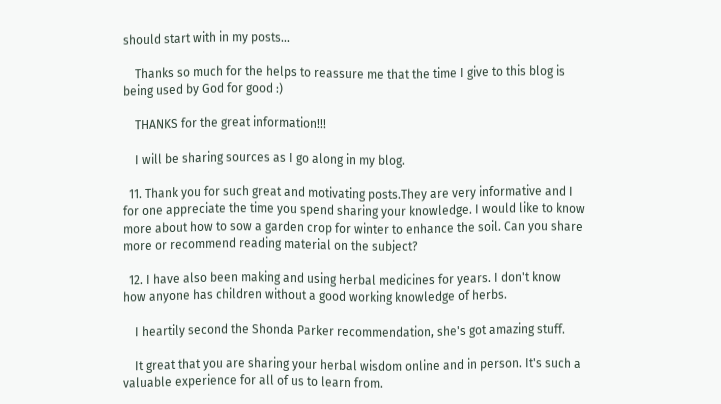should start with in my posts...

    Thanks so much for the helps to reassure me that the time I give to this blog is being used by God for good :)

    THANKS for the great information!!!

    I will be sharing sources as I go along in my blog.

  11. Thank you for such great and motivating posts.They are very informative and I for one appreciate the time you spend sharing your knowledge. I would like to know more about how to sow a garden crop for winter to enhance the soil. Can you share more or recommend reading material on the subject?

  12. I have also been making and using herbal medicines for years. I don't know how anyone has children without a good working knowledge of herbs.

    I heartily second the Shonda Parker recommendation, she's got amazing stuff.

    It great that you are sharing your herbal wisdom online and in person. It's such a valuable experience for all of us to learn from.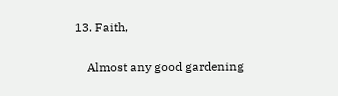13. Faith,

    Almost any good gardening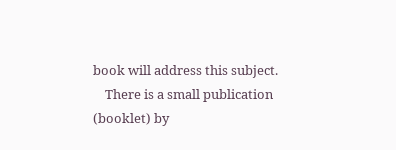book will address this subject.
    There is a small publication (booklet) by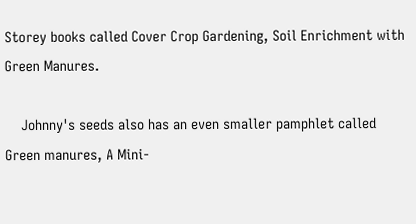Storey books called Cover Crop Gardening, Soil Enrichment with Green Manures.

    Johnny's seeds also has an even smaller pamphlet called Green manures, A Mini-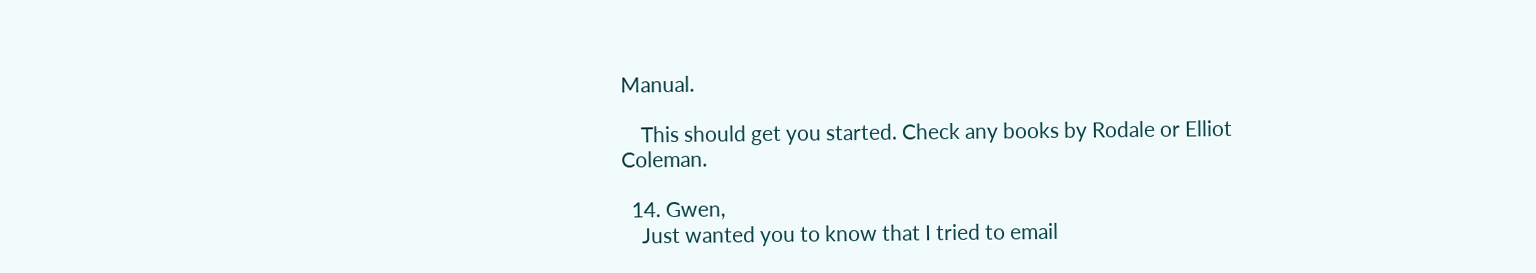Manual.

    This should get you started. Check any books by Rodale or Elliot Coleman.

  14. Gwen,
    Just wanted you to know that I tried to email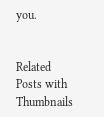you.


Related Posts with Thumbnails